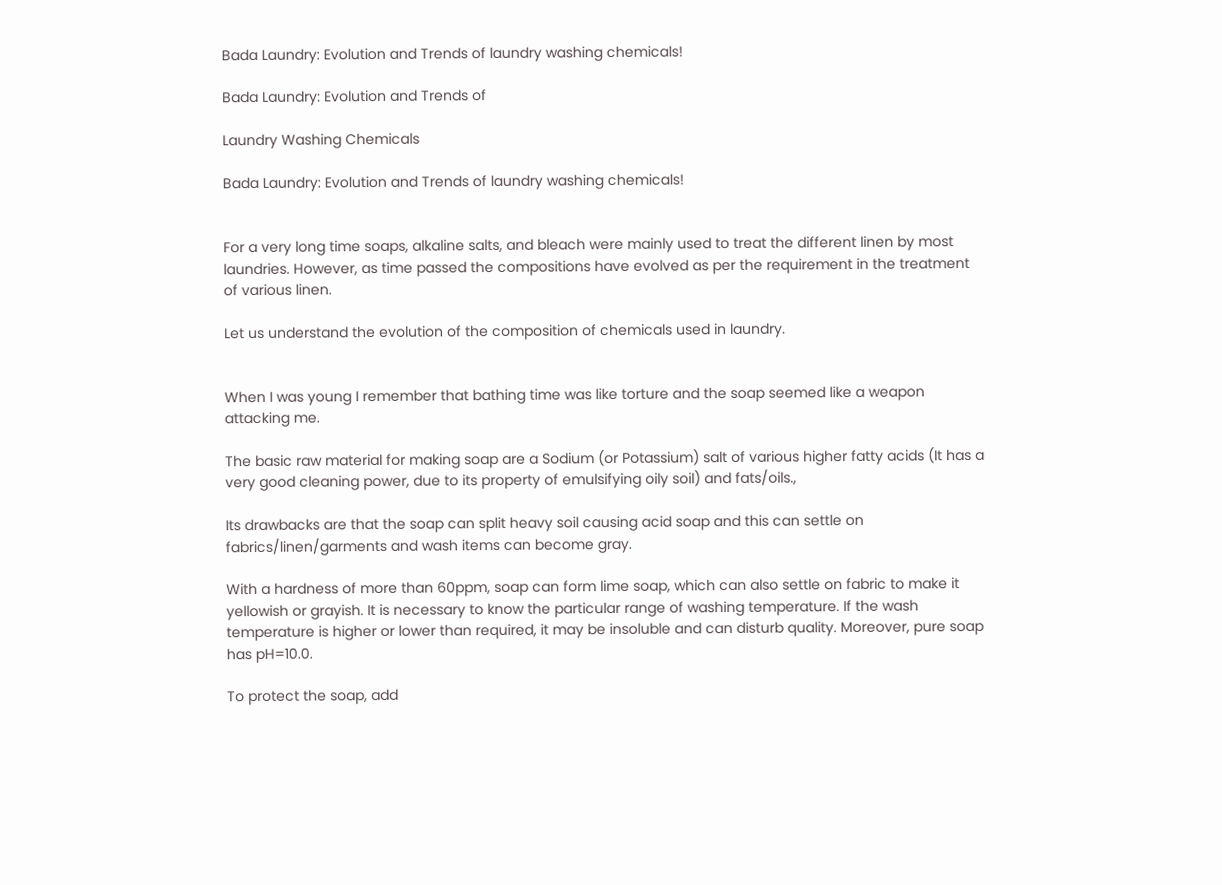Bada Laundry: Evolution and Trends of laundry washing chemicals!

Bada Laundry: Evolution and Trends of

Laundry Washing Chemicals

Bada Laundry: Evolution and Trends of laundry washing chemicals!


For a very long time soaps, alkaline salts, and bleach were mainly used to treat the different linen by most laundries. However, as time passed the compositions have evolved as per the requirement in the treatment of various linen.

Let us understand the evolution of the composition of chemicals used in laundry.


When I was young I remember that bathing time was like torture and the soap seemed like a weapon attacking me.

The basic raw material for making soap are a Sodium (or Potassium) salt of various higher fatty acids (It has a very good cleaning power, due to its property of emulsifying oily soil) and fats/oils.,

Its drawbacks are that the soap can split heavy soil causing acid soap and this can settle on fabrics/linen/garments and wash items can become gray.

With a hardness of more than 60ppm, soap can form lime soap, which can also settle on fabric to make it yellowish or grayish. It is necessary to know the particular range of washing temperature. If the wash temperature is higher or lower than required, it may be insoluble and can disturb quality. Moreover, pure soap has pH=10.0.

To protect the soap, add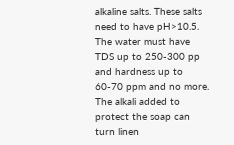alkaline salts. These salts need to have pH>10.5. The water must have TDS up to 250-300 pp and hardness up to 60-70 ppm and no more. The alkali added to protect the soap can turn linen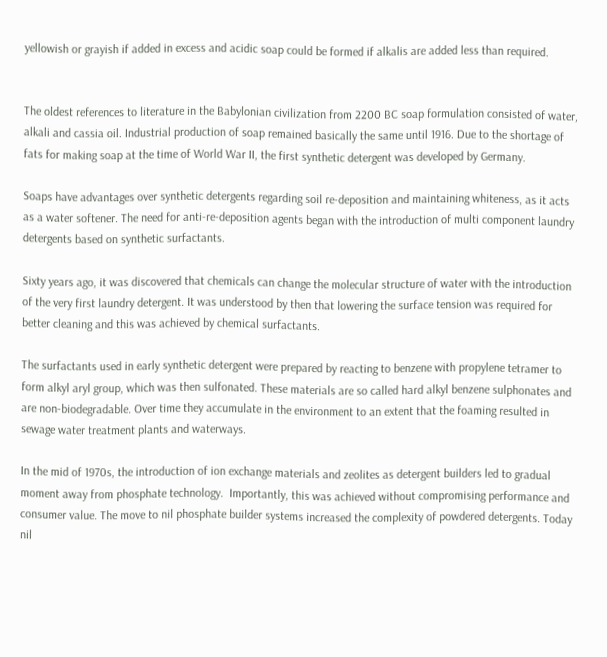yellowish or grayish if added in excess and acidic soap could be formed if alkalis are added less than required.


The oldest references to literature in the Babylonian civilization from 2200 BC soap formulation consisted of water, alkali and cassia oil. Industrial production of soap remained basically the same until 1916. Due to the shortage of fats for making soap at the time of World War II, the first synthetic detergent was developed by Germany.

Soaps have advantages over synthetic detergents regarding soil re-deposition and maintaining whiteness, as it acts as a water softener. The need for anti-re-deposition agents began with the introduction of multi component laundry detergents based on synthetic surfactants.

Sixty years ago, it was discovered that chemicals can change the molecular structure of water with the introduction of the very first laundry detergent. It was understood by then that lowering the surface tension was required for better cleaning and this was achieved by chemical surfactants.

The surfactants used in early synthetic detergent were prepared by reacting to benzene with propylene tetramer to form alkyl aryl group, which was then sulfonated. These materials are so called hard alkyl benzene sulphonates and are non-biodegradable. Over time they accumulate in the environment to an extent that the foaming resulted in sewage water treatment plants and waterways.

In the mid of 1970s, the introduction of ion exchange materials and zeolites as detergent builders led to gradual moment away from phosphate technology.  Importantly, this was achieved without compromising performance and consumer value. The move to nil phosphate builder systems increased the complexity of powdered detergents. Today nil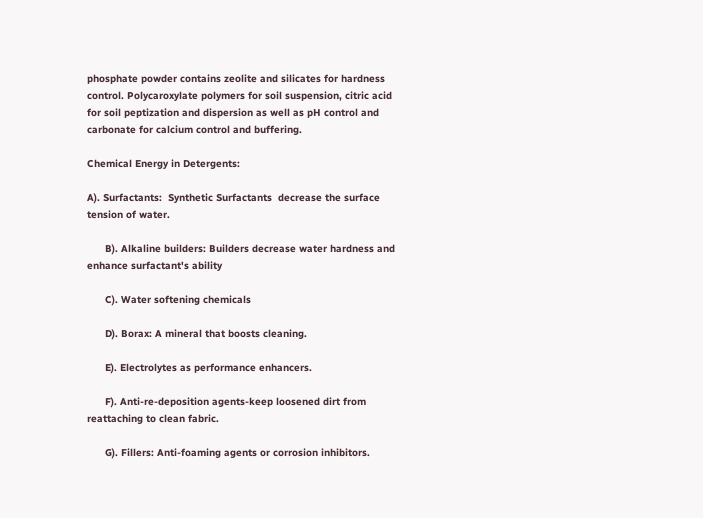phosphate powder contains zeolite and silicates for hardness control. Polycaroxylate polymers for soil suspension, citric acid for soil peptization and dispersion as well as pH control and carbonate for calcium control and buffering.

Chemical Energy in Detergents:

A). Surfactants:  Synthetic Surfactants  decrease the surface tension of water.

      B). Alkaline builders: Builders decrease water hardness and enhance surfactant's ability

      C). Water softening chemicals

      D). Borax: A mineral that boosts cleaning.

      E). Electrolytes as performance enhancers.

      F). Anti-re-deposition agents-keep loosened dirt from reattaching to clean fabric.

      G). Fillers: Anti-foaming agents or corrosion inhibitors.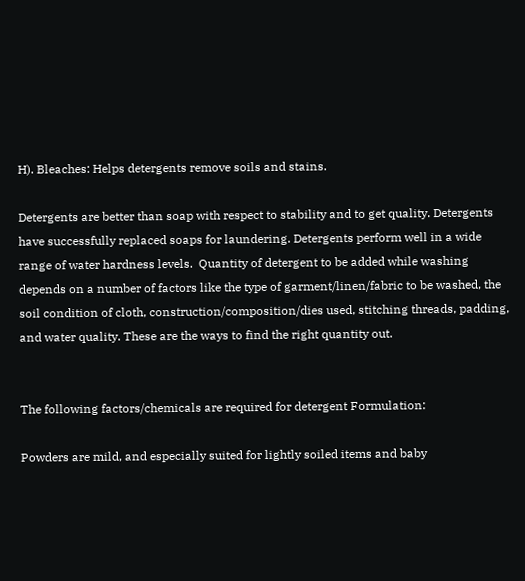H). Bleaches: Helps detergents remove soils and stains.

Detergents are better than soap with respect to stability and to get quality. Detergents have successfully replaced soaps for laundering. Detergents perform well in a wide range of water hardness levels.  Quantity of detergent to be added while washing depends on a number of factors like the type of garment/linen/fabric to be washed, the soil condition of cloth, construction/composition/dies used, stitching threads, padding, and water quality. These are the ways to find the right quantity out.


The following factors/chemicals are required for detergent Formulation:

Powders are mild, and especially suited for lightly soiled items and baby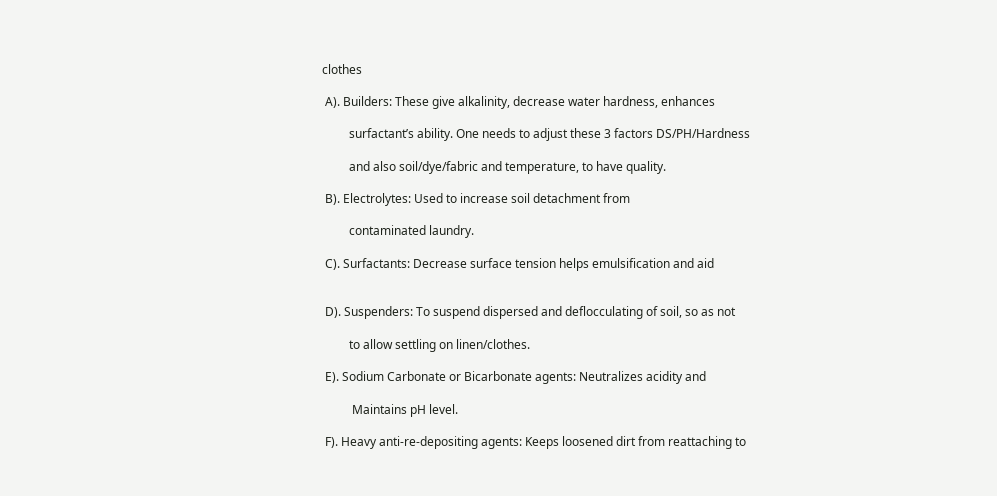clothes

 A). Builders: These give alkalinity, decrease water hardness, enhances

         surfactant’s ability. One needs to adjust these 3 factors DS/PH/Hardness

         and also soil/dye/fabric and temperature, to have quality.

 B). Electrolytes: Used to increase soil detachment from

         contaminated laundry.

 C). Surfactants: Decrease surface tension helps emulsification and aid


 D). Suspenders: To suspend dispersed and deflocculating of soil, so as not

         to allow settling on linen/clothes.

 E). Sodium Carbonate or Bicarbonate agents: Neutralizes acidity and

          Maintains pH level.

 F). Heavy anti-re-depositing agents: Keeps loosened dirt from reattaching to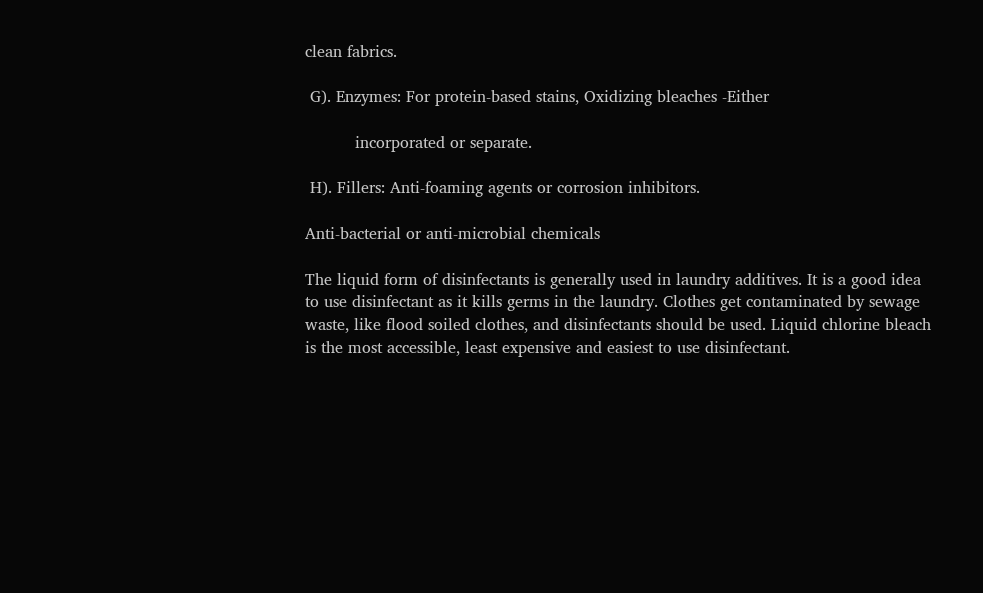clean fabrics.

 G). Enzymes: For protein-based stains, Oxidizing bleaches -Either

          incorporated or separate.

 H). Fillers: Anti-foaming agents or corrosion inhibitors.

Anti-bacterial or anti-microbial chemicals

The liquid form of disinfectants is generally used in laundry additives. It is a good idea to use disinfectant as it kills germs in the laundry. Clothes get contaminated by sewage waste, like flood soiled clothes, and disinfectants should be used. Liquid chlorine bleach is the most accessible, least expensive and easiest to use disinfectant.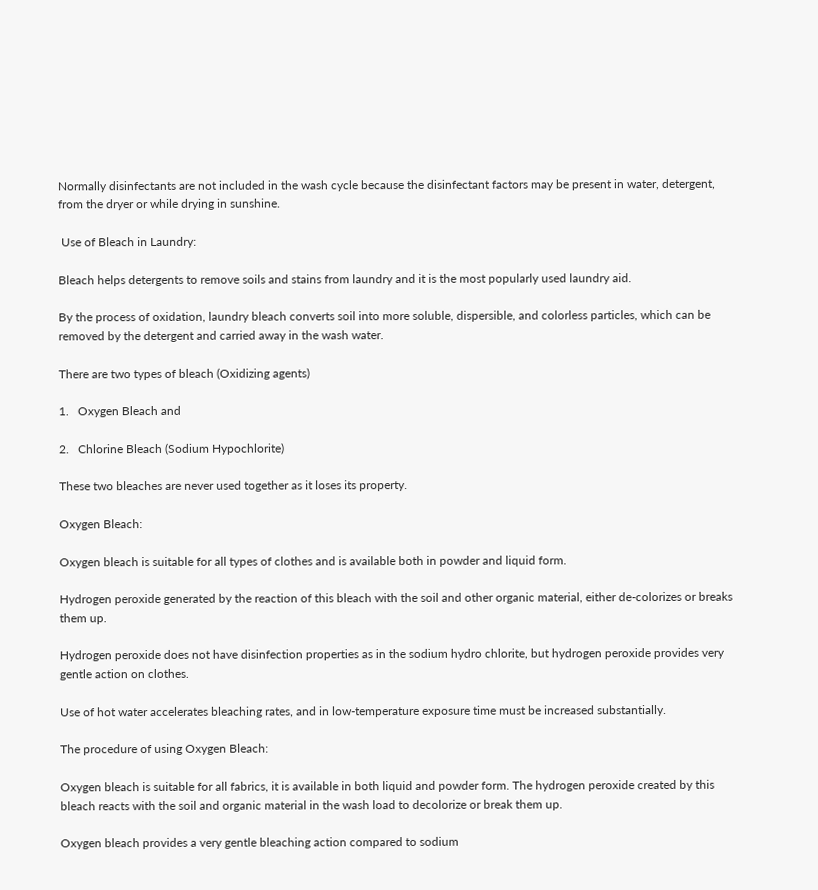Normally disinfectants are not included in the wash cycle because the disinfectant factors may be present in water, detergent, from the dryer or while drying in sunshine.

 Use of Bleach in Laundry:

Bleach helps detergents to remove soils and stains from laundry and it is the most popularly used laundry aid.

By the process of oxidation, laundry bleach converts soil into more soluble, dispersible, and colorless particles, which can be removed by the detergent and carried away in the wash water.

There are two types of bleach (Oxidizing agents)

1.   Oxygen Bleach and

2.   Chlorine Bleach (Sodium Hypochlorite)

These two bleaches are never used together as it loses its property.

Oxygen Bleach:

Oxygen bleach is suitable for all types of clothes and is available both in powder and liquid form.

Hydrogen peroxide generated by the reaction of this bleach with the soil and other organic material, either de-colorizes or breaks them up.

Hydrogen peroxide does not have disinfection properties as in the sodium hydro chlorite, but hydrogen peroxide provides very gentle action on clothes.

Use of hot water accelerates bleaching rates, and in low-temperature exposure time must be increased substantially.

The procedure of using Oxygen Bleach:

Oxygen bleach is suitable for all fabrics, it is available in both liquid and powder form. The hydrogen peroxide created by this bleach reacts with the soil and organic material in the wash load to decolorize or break them up.

Oxygen bleach provides a very gentle bleaching action compared to sodium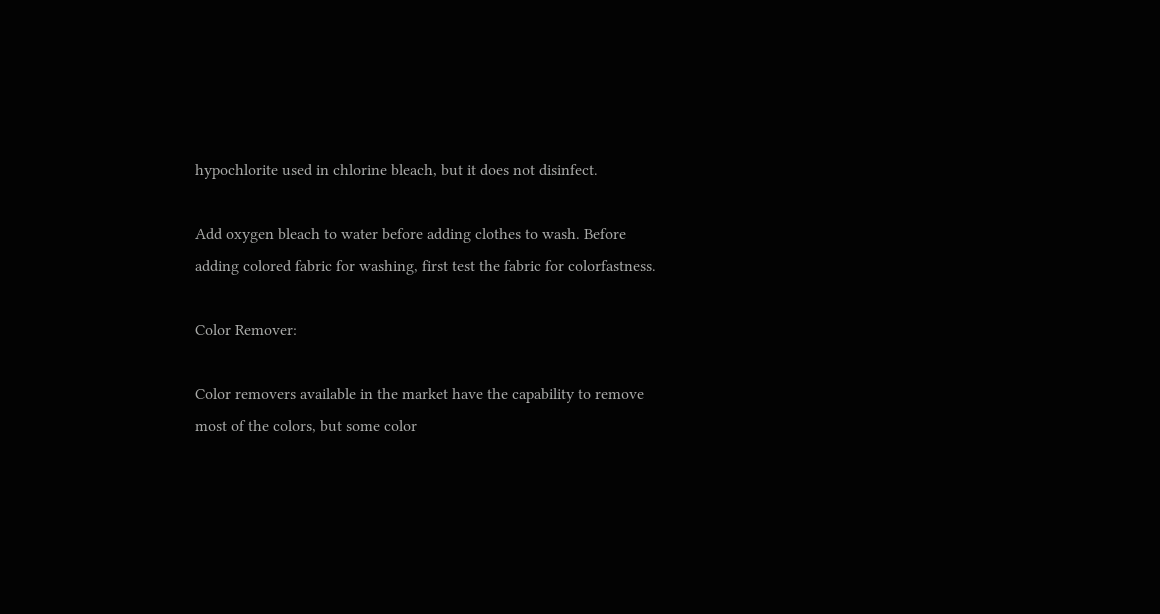hypochlorite used in chlorine bleach, but it does not disinfect.

Add oxygen bleach to water before adding clothes to wash. Before adding colored fabric for washing, first test the fabric for colorfastness.

Color Remover:

Color removers available in the market have the capability to remove most of the colors, but some color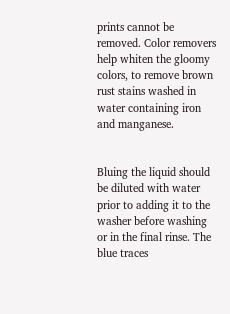prints cannot be removed. Color removers help whiten the gloomy colors, to remove brown rust stains washed in water containing iron and manganese.


Bluing the liquid should be diluted with water prior to adding it to the washer before washing or in the final rinse. The blue traces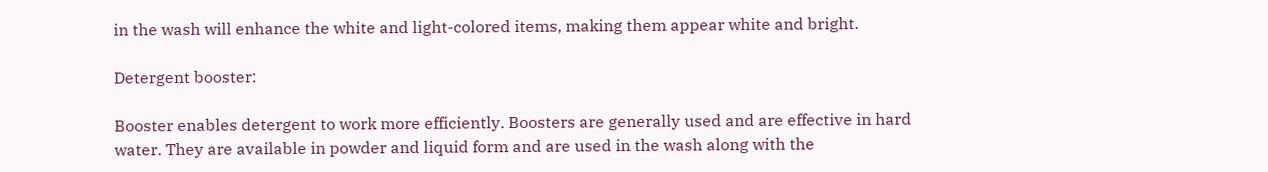in the wash will enhance the white and light-colored items, making them appear white and bright.

Detergent booster:

Booster enables detergent to work more efficiently. Boosters are generally used and are effective in hard water. They are available in powder and liquid form and are used in the wash along with the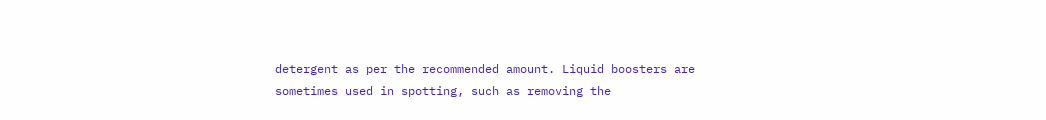detergent as per the recommended amount. Liquid boosters are sometimes used in spotting, such as removing the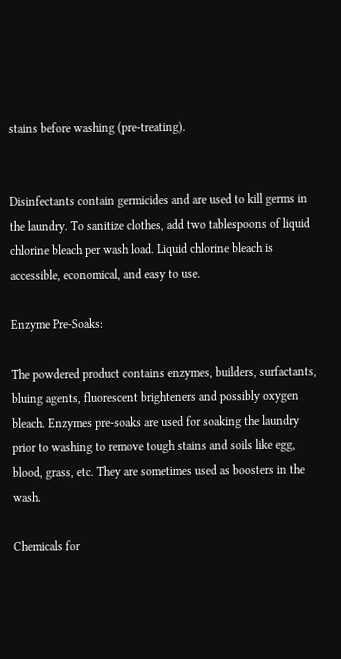stains before washing (pre-treating).


Disinfectants contain germicides and are used to kill germs in the laundry. To sanitize clothes, add two tablespoons of liquid chlorine bleach per wash load. Liquid chlorine bleach is accessible, economical, and easy to use.

Enzyme Pre-Soaks:

The powdered product contains enzymes, builders, surfactants, bluing agents, fluorescent brighteners and possibly oxygen bleach. Enzymes pre-soaks are used for soaking the laundry prior to washing to remove tough stains and soils like egg, blood, grass, etc. They are sometimes used as boosters in the wash.

Chemicals for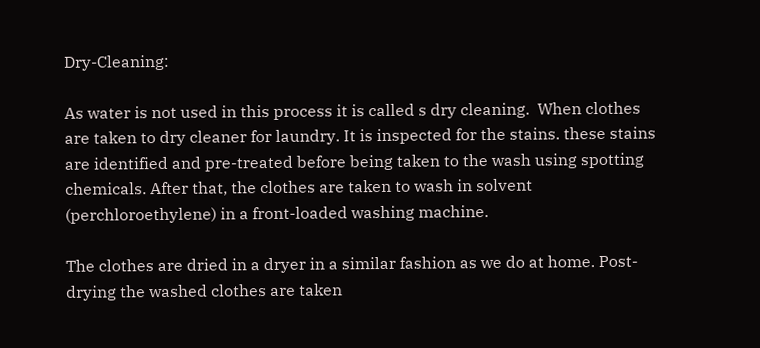Dry-Cleaning:

As water is not used in this process it is called s dry cleaning.  When clothes are taken to dry cleaner for laundry. It is inspected for the stains. these stains are identified and pre-treated before being taken to the wash using spotting chemicals. After that, the clothes are taken to wash in solvent (perchloroethylene) in a front-loaded washing machine.

The clothes are dried in a dryer in a similar fashion as we do at home. Post-drying the washed clothes are taken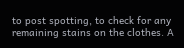to post spotting, to check for any remaining stains on the clothes. A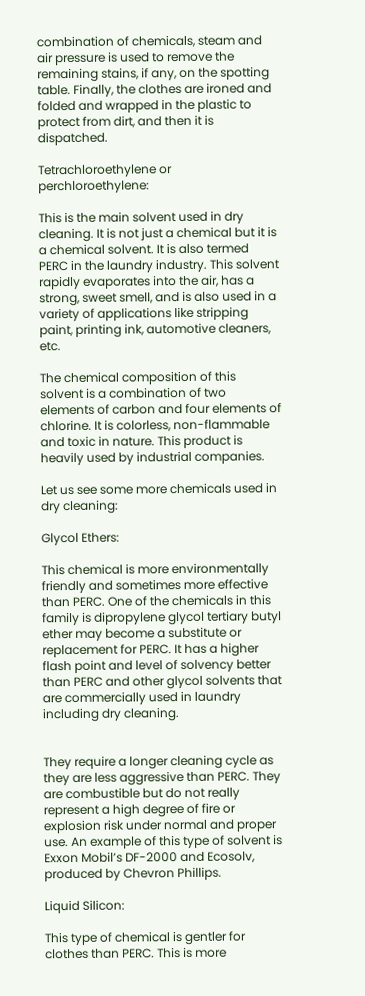combination of chemicals, steam and air pressure is used to remove the remaining stains, if any, on the spotting table. Finally, the clothes are ironed and folded and wrapped in the plastic to protect from dirt, and then it is dispatched.

Tetrachloroethylene or perchloroethylene:

This is the main solvent used in dry cleaning. It is not just a chemical but it is a chemical solvent. It is also termed PERC in the laundry industry. This solvent rapidly evaporates into the air, has a strong, sweet smell, and is also used in a variety of applications like stripping paint, printing ink, automotive cleaners, etc.

The chemical composition of this solvent is a combination of two elements of carbon and four elements of chlorine. It is colorless, non-flammable and toxic in nature. This product is heavily used by industrial companies.

Let us see some more chemicals used in dry cleaning:

Glycol Ethers:

This chemical is more environmentally friendly and sometimes more effective than PERC. One of the chemicals in this family is dipropylene glycol tertiary butyl ether may become a substitute or replacement for PERC. It has a higher flash point and level of solvency better than PERC and other glycol solvents that are commercially used in laundry including dry cleaning.


They require a longer cleaning cycle as they are less aggressive than PERC. They are combustible but do not really represent a high degree of fire or explosion risk under normal and proper use. An example of this type of solvent is Exxon Mobil’s DF-2000 and Ecosolv, produced by Chevron Phillips.

Liquid Silicon:

This type of chemical is gentler for clothes than PERC. This is more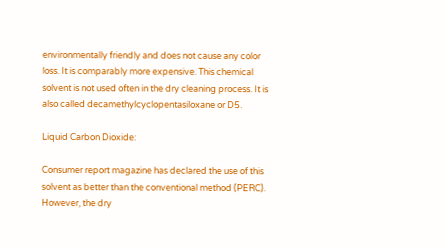environmentally friendly and does not cause any color loss. It is comparably more expensive. This chemical solvent is not used often in the dry cleaning process. It is also called decamethylcyclopentasiloxane or D5.

Liquid Carbon Dioxide:

Consumer report magazine has declared the use of this solvent as better than the conventional method (PERC). However, the dry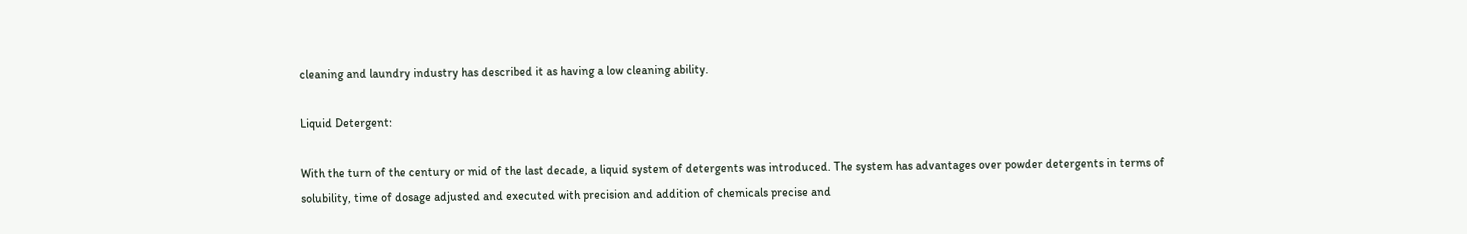cleaning and laundry industry has described it as having a low cleaning ability.

Liquid Detergent:

With the turn of the century or mid of the last decade, a liquid system of detergents was introduced. The system has advantages over powder detergents in terms of solubility, time of dosage adjusted and executed with precision and addition of chemicals precise and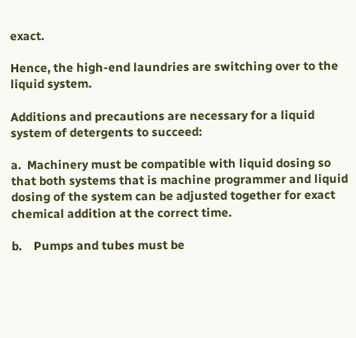exact.

Hence, the high-end laundries are switching over to the liquid system.

Additions and precautions are necessary for a liquid system of detergents to succeed:

a.  Machinery must be compatible with liquid dosing so that both systems that is machine programmer and liquid dosing of the system can be adjusted together for exact chemical addition at the correct time.

b.    Pumps and tubes must be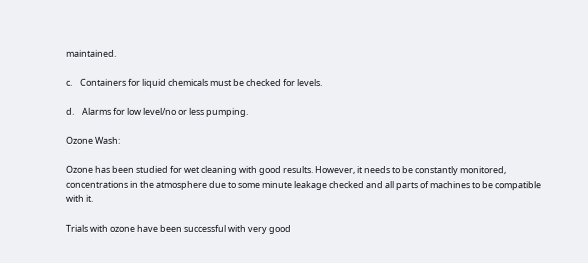maintained.

c.    Containers for liquid chemicals must be checked for levels.

d.    Alarms for low level/no or less pumping.

Ozone Wash:

Ozone has been studied for wet cleaning with good results. However, it needs to be constantly monitored, concentrations in the atmosphere due to some minute leakage checked and all parts of machines to be compatible with it.

Trials with ozone have been successful with very good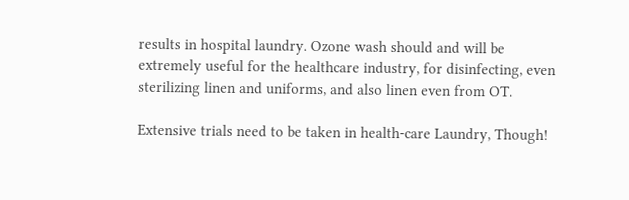results in hospital laundry. Ozone wash should and will be extremely useful for the healthcare industry, for disinfecting, even sterilizing linen and uniforms, and also linen even from OT.

Extensive trials need to be taken in health-care Laundry, Though!